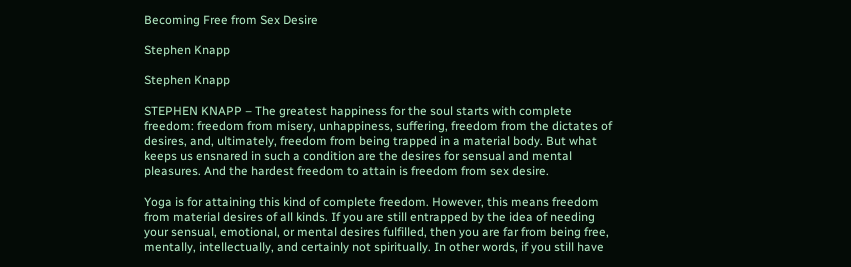Becoming Free from Sex Desire

Stephen Knapp

Stephen Knapp

STEPHEN KNAPP – The greatest happiness for the soul starts with complete freedom: freedom from misery, unhappiness, suffering, freedom from the dictates of desires, and, ultimately, freedom from being trapped in a material body. But what keeps us ensnared in such a condition are the desires for sensual and mental pleasures. And the hardest freedom to attain is freedom from sex desire.

Yoga is for attaining this kind of complete freedom. However, this means freedom from material desires of all kinds. If you are still entrapped by the idea of needing your sensual, emotional, or mental desires fulfilled, then you are far from being free, mentally, intellectually, and certainly not spiritually. In other words, if you still have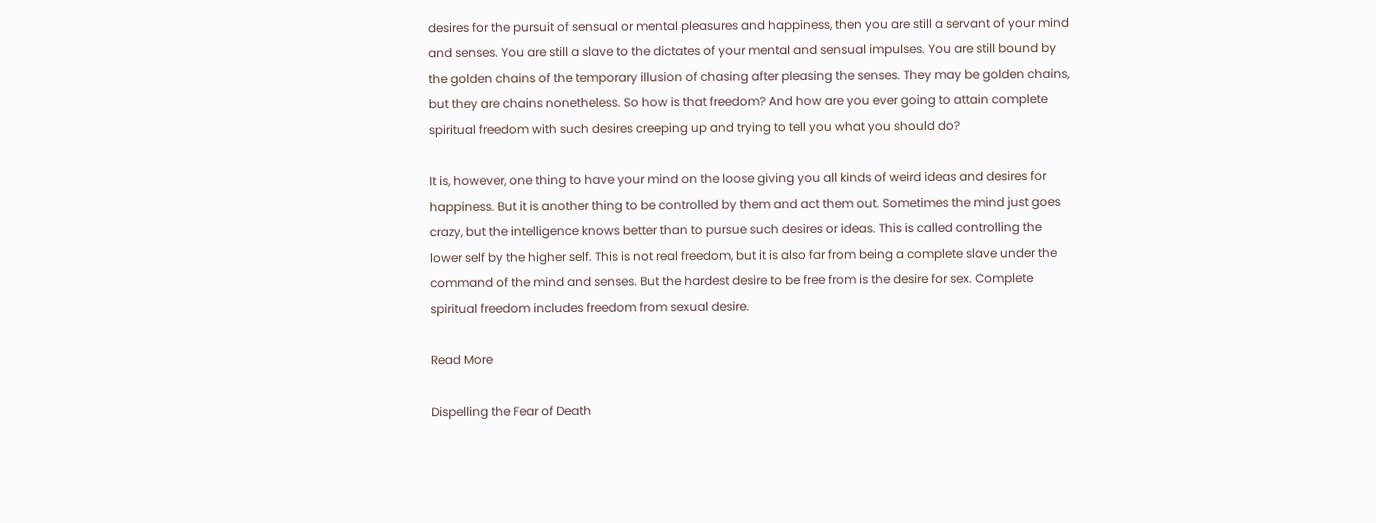desires for the pursuit of sensual or mental pleasures and happiness, then you are still a servant of your mind and senses. You are still a slave to the dictates of your mental and sensual impulses. You are still bound by the golden chains of the temporary illusion of chasing after pleasing the senses. They may be golden chains, but they are chains nonetheless. So how is that freedom? And how are you ever going to attain complete spiritual freedom with such desires creeping up and trying to tell you what you should do?

It is, however, one thing to have your mind on the loose giving you all kinds of weird ideas and desires for happiness. But it is another thing to be controlled by them and act them out. Sometimes the mind just goes crazy, but the intelligence knows better than to pursue such desires or ideas. This is called controlling the lower self by the higher self. This is not real freedom, but it is also far from being a complete slave under the command of the mind and senses. But the hardest desire to be free from is the desire for sex. Complete spiritual freedom includes freedom from sexual desire.

Read More

Dispelling the Fear of Death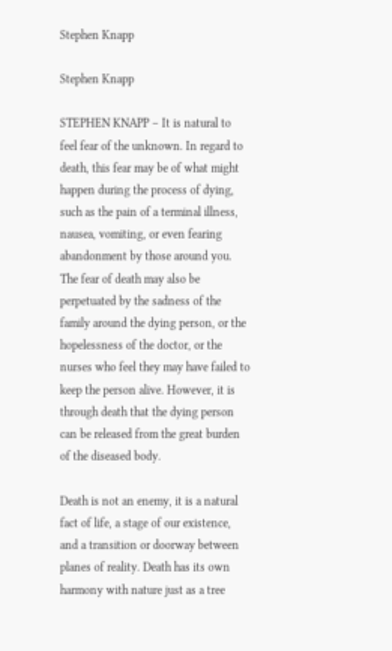Stephen Knapp

Stephen Knapp

STEPHEN KNAPP – It is natural to feel fear of the unknown. In regard to death, this fear may be of what might happen during the process of dying, such as the pain of a terminal illness, nausea, vomiting, or even fearing abandonment by those around you. The fear of death may also be perpetuated by the sadness of the family around the dying person, or the hopelessness of the doctor, or the nurses who feel they may have failed to keep the person alive. However, it is through death that the dying person can be released from the great burden of the diseased body.

Death is not an enemy, it is a natural fact of life, a stage of our existence, and a transition or doorway between planes of reality. Death has its own harmony with nature just as a tree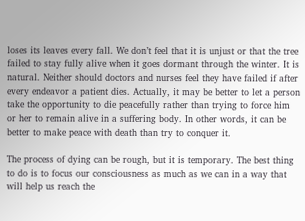loses its leaves every fall. We don’t feel that it is unjust or that the tree failed to stay fully alive when it goes dormant through the winter. It is natural. Neither should doctors and nurses feel they have failed if after every endeavor a patient dies. Actually, it may be better to let a person take the opportunity to die peacefully rather than trying to force him or her to remain alive in a suffering body. In other words, it can be better to make peace with death than try to conquer it.

The process of dying can be rough, but it is temporary. The best thing to do is to focus our consciousness as much as we can in a way that will help us reach the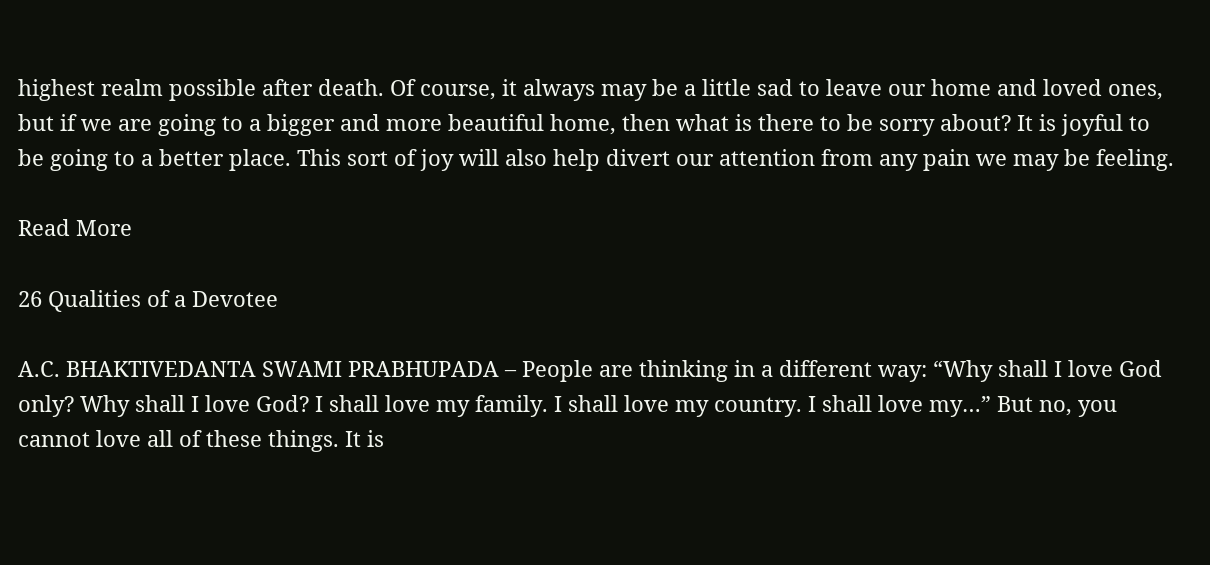highest realm possible after death. Of course, it always may be a little sad to leave our home and loved ones, but if we are going to a bigger and more beautiful home, then what is there to be sorry about? It is joyful to be going to a better place. This sort of joy will also help divert our attention from any pain we may be feeling.

Read More

26 Qualities of a Devotee

A.C. BHAKTIVEDANTA SWAMI PRABHUPADA – People are thinking in a different way: “Why shall I love God only? Why shall I love God? I shall love my family. I shall love my country. I shall love my…” But no, you cannot love all of these things. It is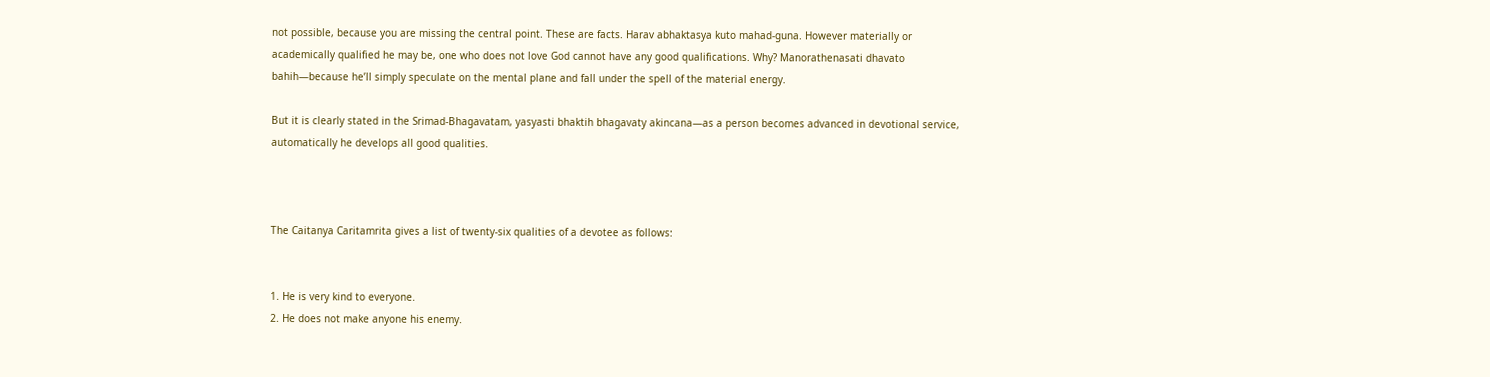not possible, because you are missing the central point. These are facts. Harav abhaktasya kuto mahad-guna. However materially or academically qualified he may be, one who does not love God cannot have any good qualifications. Why? Manorathenasati dhavato bahih—because he’ll simply speculate on the mental plane and fall under the spell of the material energy.

But it is clearly stated in the Srimad-Bhagavatam, yasyasti bhaktih bhagavaty akincana—as a person becomes advanced in devotional service, automatically he develops all good qualities.



The Caitanya Caritamrita gives a list of twenty-six qualities of a devotee as follows:


1. He is very kind to everyone.
2. He does not make anyone his enemy.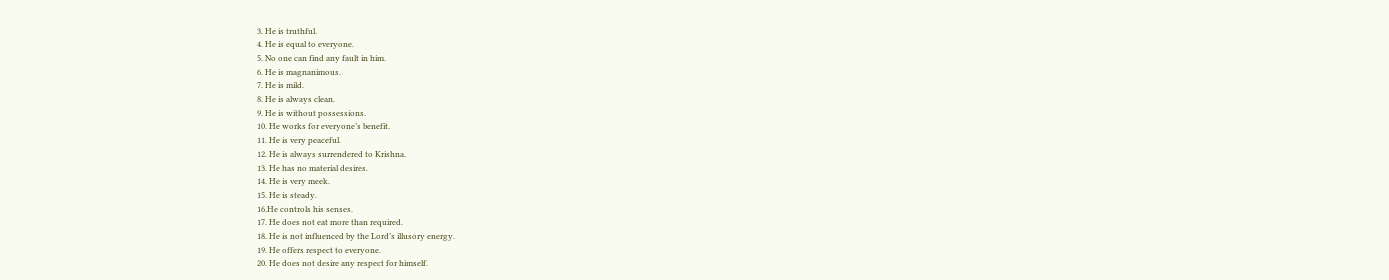3. He is truthful.
4. He is equal to everyone.
5. No one can find any fault in him.
6. He is magnanimous.
7. He is mild.
8. He is always clean.
9. He is without possessions.
10. He works for everyone’s benefit.
11. He is very peaceful.
12. He is always surrendered to Krishna.
13. He has no material desires.
14. He is very meek.
15. He is steady.
16.He controls his senses.
17. He does not eat more than required.
18. He is not influenced by the Lord’s illusory energy.
19. He offers respect to everyone.
20. He does not desire any respect for himself.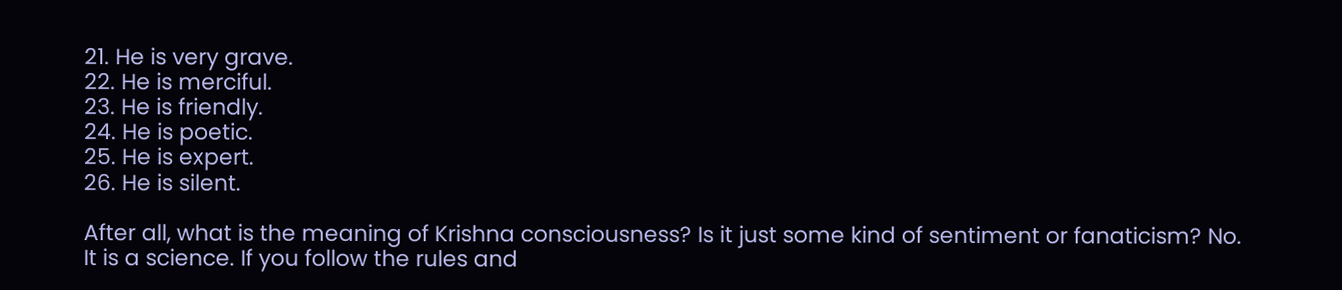21. He is very grave.
22. He is merciful.
23. He is friendly.
24. He is poetic.
25. He is expert.
26. He is silent.

After all, what is the meaning of Krishna consciousness? Is it just some kind of sentiment or fanaticism? No. It is a science. If you follow the rules and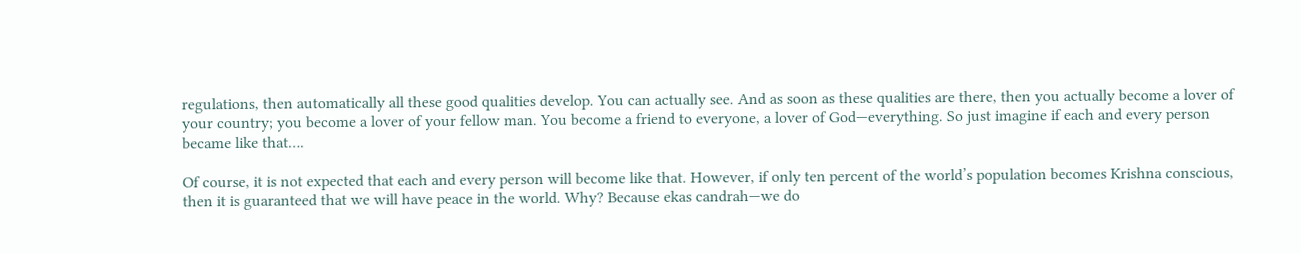regulations, then automatically all these good qualities develop. You can actually see. And as soon as these qualities are there, then you actually become a lover of your country; you become a lover of your fellow man. You become a friend to everyone, a lover of God—everything. So just imagine if each and every person became like that….

Of course, it is not expected that each and every person will become like that. However, if only ten percent of the world’s population becomes Krishna conscious, then it is guaranteed that we will have peace in the world. Why? Because ekas candrah—we do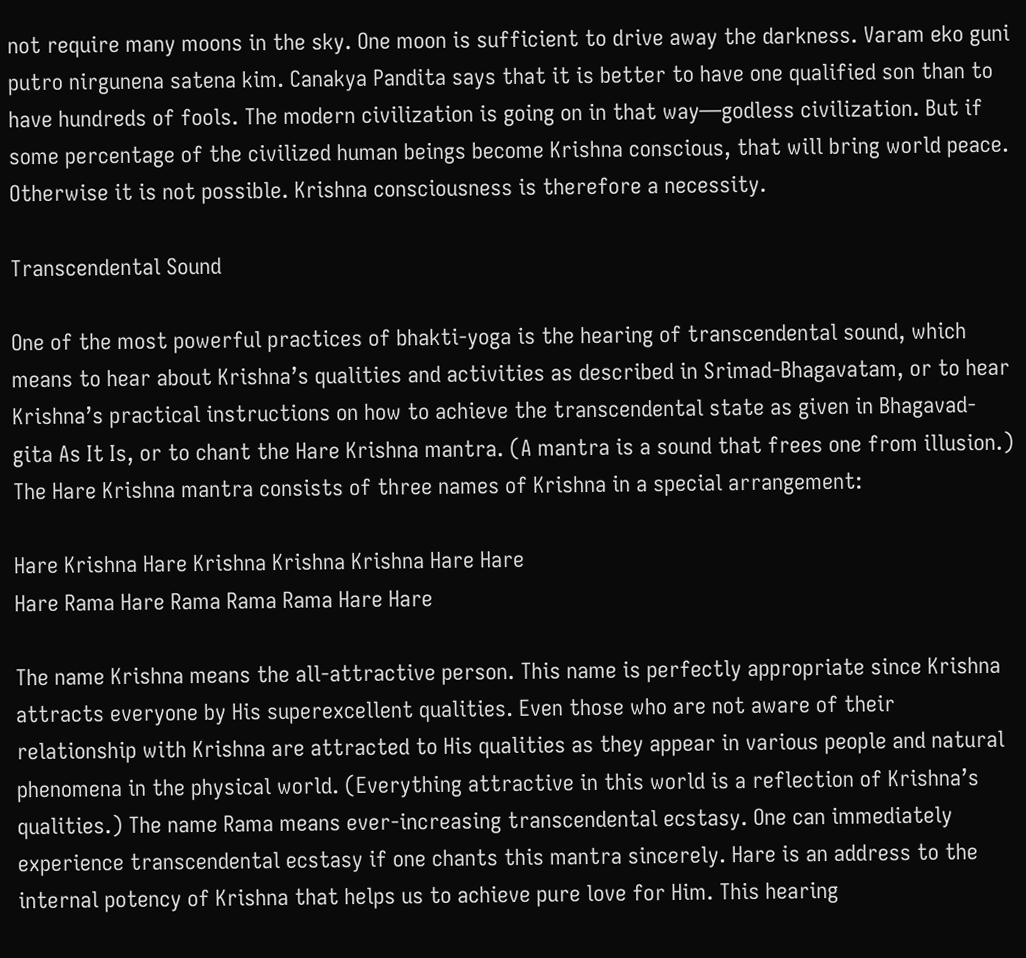not require many moons in the sky. One moon is sufficient to drive away the darkness. Varam eko guni putro nirgunena satena kim. Canakya Pandita says that it is better to have one qualified son than to have hundreds of fools. The modern civilization is going on in that way—godless civilization. But if some percentage of the civilized human beings become Krishna conscious, that will bring world peace. Otherwise it is not possible. Krishna consciousness is therefore a necessity.

Transcendental Sound

One of the most powerful practices of bhakti-yoga is the hearing of transcendental sound, which means to hear about Krishna’s qualities and activities as described in Srimad-Bhagavatam, or to hear Krishna’s practical instructions on how to achieve the transcendental state as given in Bhagavad-gita As It Is, or to chant the Hare Krishna mantra. (A mantra is a sound that frees one from illusion.) The Hare Krishna mantra consists of three names of Krishna in a special arrangement:

Hare Krishna Hare Krishna Krishna Krishna Hare Hare
Hare Rama Hare Rama Rama Rama Hare Hare

The name Krishna means the all-attractive person. This name is perfectly appropriate since Krishna attracts everyone by His superexcellent qualities. Even those who are not aware of their relationship with Krishna are attracted to His qualities as they appear in various people and natural phenomena in the physical world. (Everything attractive in this world is a reflection of Krishna’s qualities.) The name Rama means ever-increasing transcendental ecstasy. One can immediately experience transcendental ecstasy if one chants this mantra sincerely. Hare is an address to the internal potency of Krishna that helps us to achieve pure love for Him. This hearing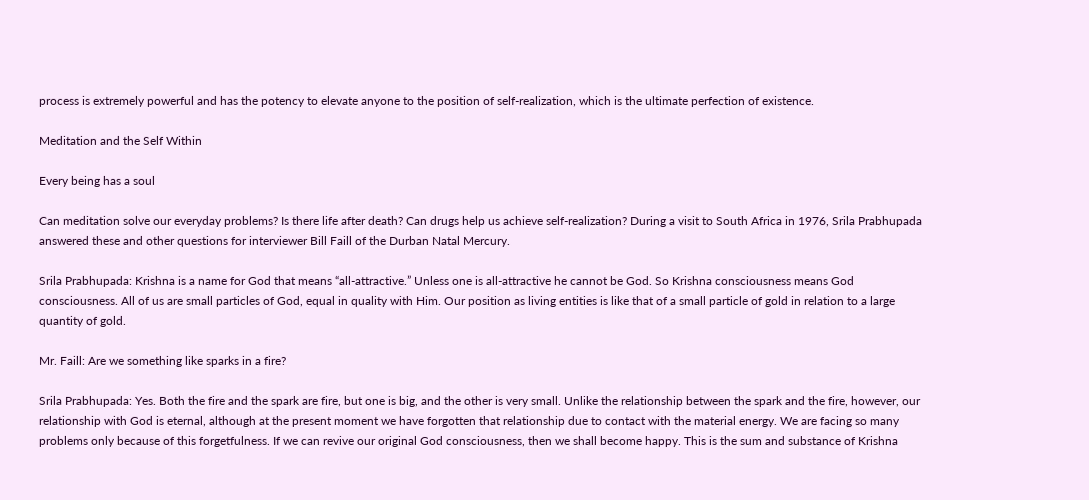process is extremely powerful and has the potency to elevate anyone to the position of self-realization, which is the ultimate perfection of existence.

Meditation and the Self Within

Every being has a soul

Can meditation solve our everyday problems? Is there life after death? Can drugs help us achieve self-realization? During a visit to South Africa in 1976, Srila Prabhupada answered these and other questions for interviewer Bill Faill of the Durban Natal Mercury.

Srila Prabhupada: Krishna is a name for God that means “all-attractive.” Unless one is all-attractive he cannot be God. So Krishna consciousness means God consciousness. All of us are small particles of God, equal in quality with Him. Our position as living entities is like that of a small particle of gold in relation to a large quantity of gold.

Mr. Faill: Are we something like sparks in a fire?

Srila Prabhupada: Yes. Both the fire and the spark are fire, but one is big, and the other is very small. Unlike the relationship between the spark and the fire, however, our relationship with God is eternal, although at the present moment we have forgotten that relationship due to contact with the material energy. We are facing so many problems only because of this forgetfulness. If we can revive our original God consciousness, then we shall become happy. This is the sum and substance of Krishna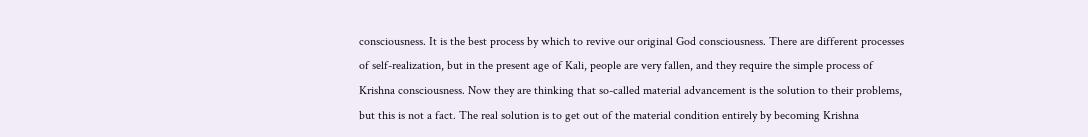consciousness. It is the best process by which to revive our original God consciousness. There are different processes of self-realization, but in the present age of Kali, people are very fallen, and they require the simple process of Krishna consciousness. Now they are thinking that so-called material advancement is the solution to their problems, but this is not a fact. The real solution is to get out of the material condition entirely by becoming Krishna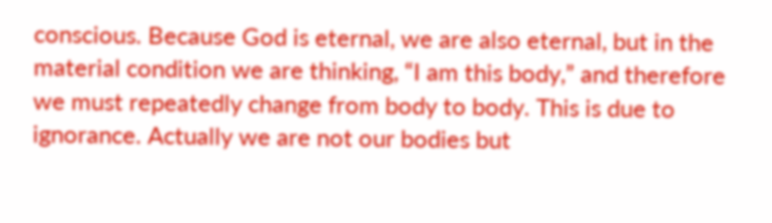conscious. Because God is eternal, we are also eternal, but in the material condition we are thinking, “I am this body,” and therefore we must repeatedly change from body to body. This is due to ignorance. Actually we are not our bodies but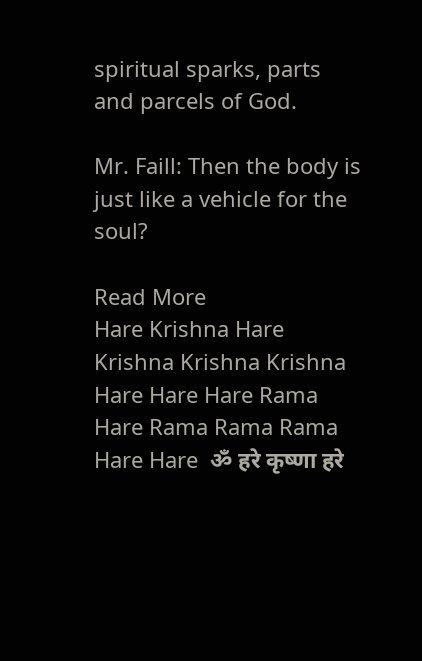spiritual sparks, parts and parcels of God.

Mr. Faill: Then the body is just like a vehicle for the soul?

Read More
Hare Krishna Hare Krishna Krishna Krishna Hare Hare Hare Rama Hare Rama Rama Rama Hare Hare  ॐ हरे कृष्णा हरे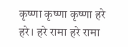कृष्णा कृष्णा कृष्णा हरे हरे। हरे रामा हरे रामा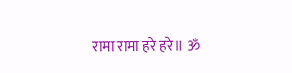रामा रामा हरे हरे॥ ॐ